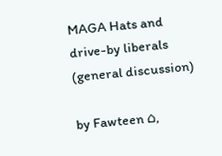MAGA Hats and drive-by liberals (general discussion)

by Fawteen ⌂,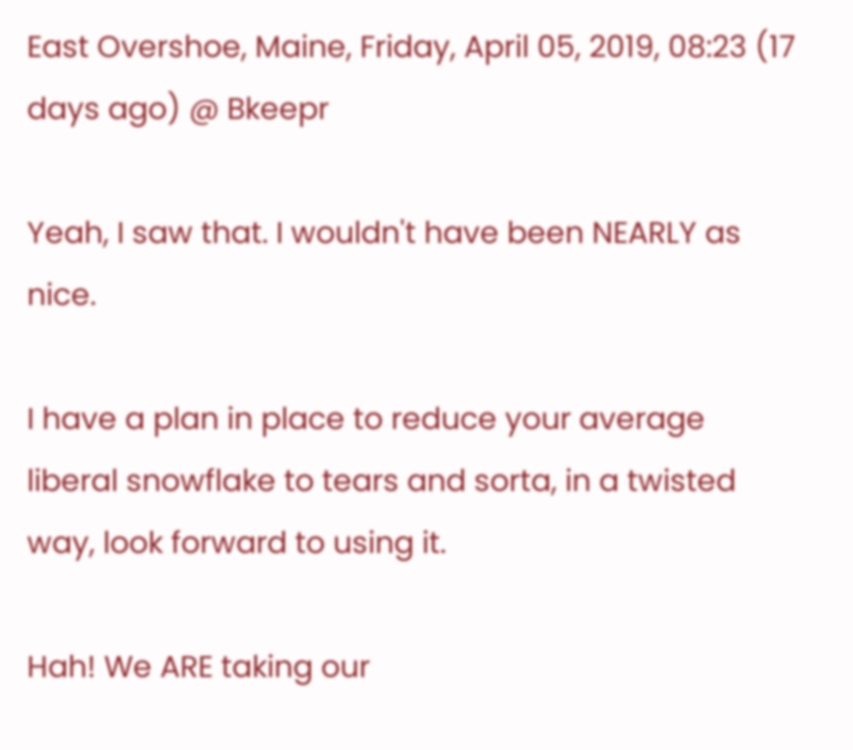East Overshoe, Maine, Friday, April 05, 2019, 08:23 (17 days ago) @ Bkeepr

Yeah, I saw that. I wouldn't have been NEARLY as nice.

I have a plan in place to reduce your average liberal snowflake to tears and sorta, in a twisted way, look forward to using it.

Hah! We ARE taking our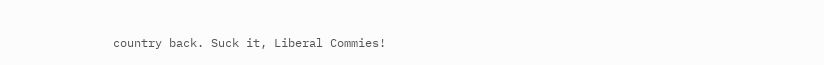country back. Suck it, Liberal Commies!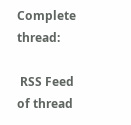Complete thread:

 RSS Feed of thread